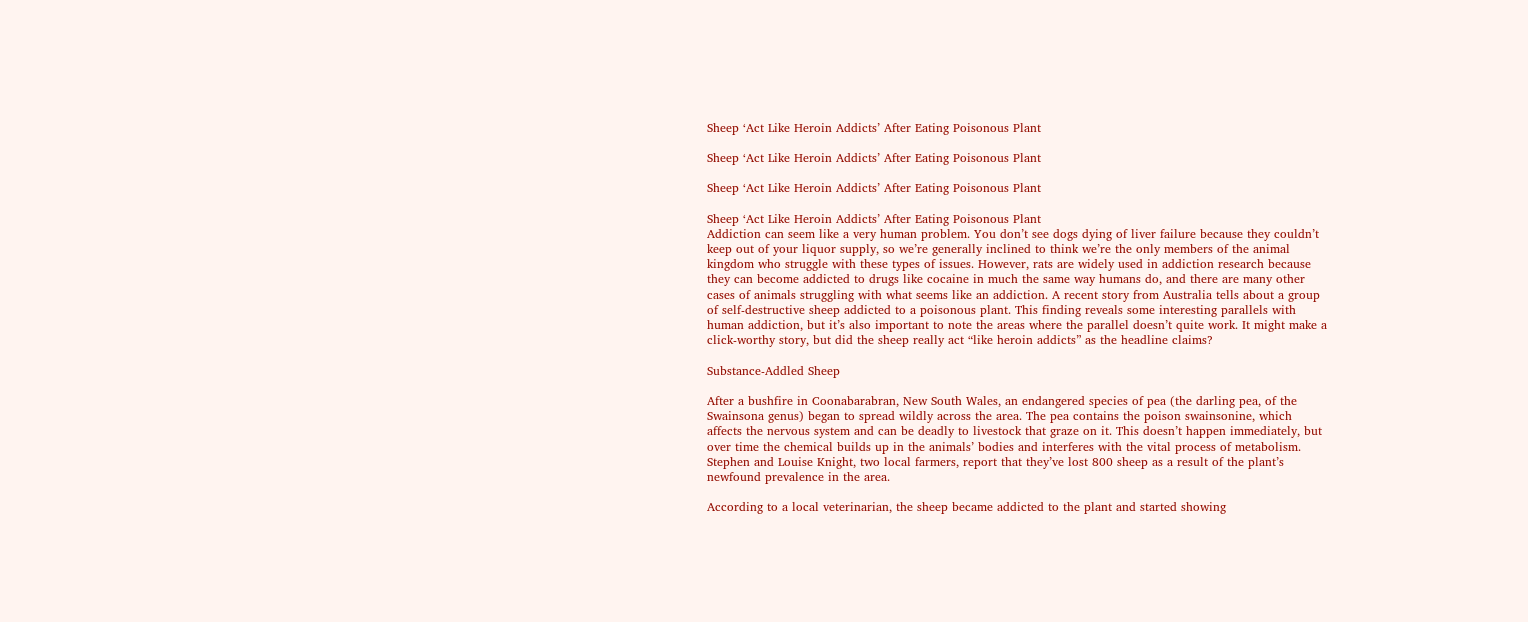Sheep ‘Act Like Heroin Addicts’ After Eating Poisonous Plant

Sheep ‘Act Like Heroin Addicts’ After Eating Poisonous Plant

Sheep ‘Act Like Heroin Addicts’ After Eating Poisonous Plant

Sheep ‘Act Like Heroin Addicts’ After Eating Poisonous Plant
Addiction can seem like a very human problem. You don’t see dogs dying of liver failure because they couldn’t keep out of your liquor supply, so we’re generally inclined to think we’re the only members of the animal kingdom who struggle with these types of issues. However, rats are widely used in addiction research because they can become addicted to drugs like cocaine in much the same way humans do, and there are many other cases of animals struggling with what seems like an addiction. A recent story from Australia tells about a group of self-destructive sheep addicted to a poisonous plant. This finding reveals some interesting parallels with human addiction, but it’s also important to note the areas where the parallel doesn’t quite work. It might make a click-worthy story, but did the sheep really act “like heroin addicts” as the headline claims?

Substance-Addled Sheep

After a bushfire in Coonabarabran, New South Wales, an endangered species of pea (the darling pea, of the Swainsona genus) began to spread wildly across the area. The pea contains the poison swainsonine, which affects the nervous system and can be deadly to livestock that graze on it. This doesn’t happen immediately, but over time the chemical builds up in the animals’ bodies and interferes with the vital process of metabolism. Stephen and Louise Knight, two local farmers, report that they’ve lost 800 sheep as a result of the plant’s newfound prevalence in the area.

According to a local veterinarian, the sheep became addicted to the plant and started showing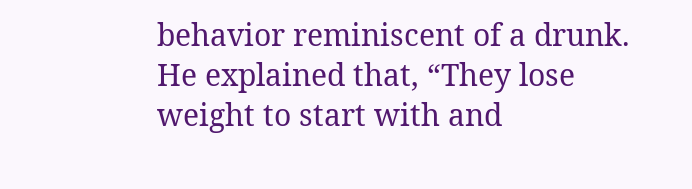behavior reminiscent of a drunk. He explained that, “They lose weight to start with and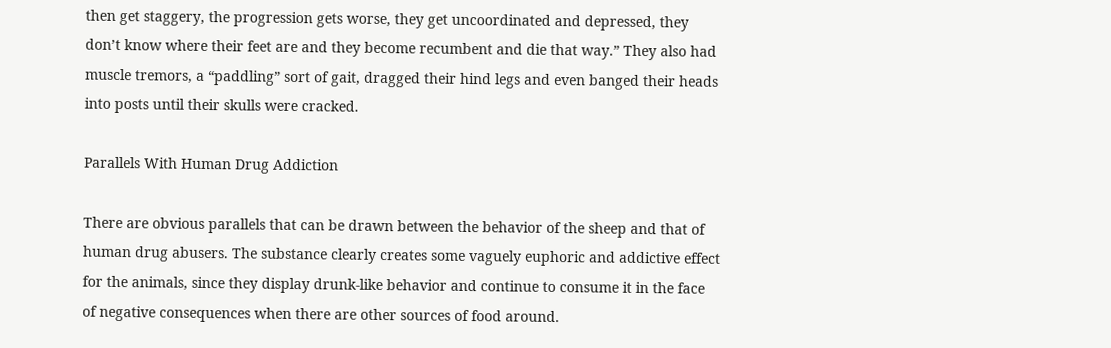then get staggery, the progression gets worse, they get uncoordinated and depressed, they don’t know where their feet are and they become recumbent and die that way.” They also had muscle tremors, a “paddling” sort of gait, dragged their hind legs and even banged their heads into posts until their skulls were cracked.

Parallels With Human Drug Addiction

There are obvious parallels that can be drawn between the behavior of the sheep and that of human drug abusers. The substance clearly creates some vaguely euphoric and addictive effect for the animals, since they display drunk-like behavior and continue to consume it in the face of negative consequences when there are other sources of food around.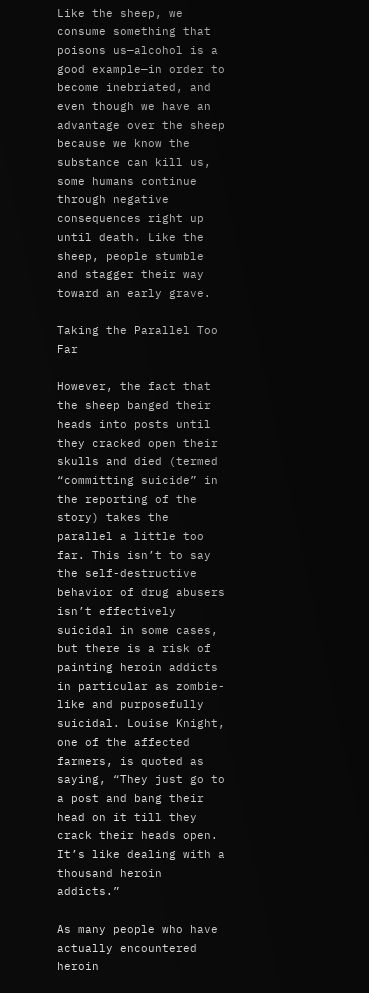Like the sheep, we consume something that poisons us—alcohol is a good example—in order to become inebriated, and even though we have an advantage over the sheep because we know the substance can kill us, some humans continue through negative consequences right up until death. Like the sheep, people stumble and stagger their way toward an early grave.

Taking the Parallel Too Far

However, the fact that the sheep banged their heads into posts until they cracked open their skulls and died (termed “committing suicide” in the reporting of the story) takes the parallel a little too far. This isn’t to say the self-destructive behavior of drug abusers isn’t effectively suicidal in some cases, but there is a risk of painting heroin addicts in particular as zombie-like and purposefully suicidal. Louise Knight, one of the affected farmers, is quoted as saying, “They just go to a post and bang their head on it till they crack their heads open. It’s like dealing with a thousand heroin addicts.”

As many people who have actually encountered heroin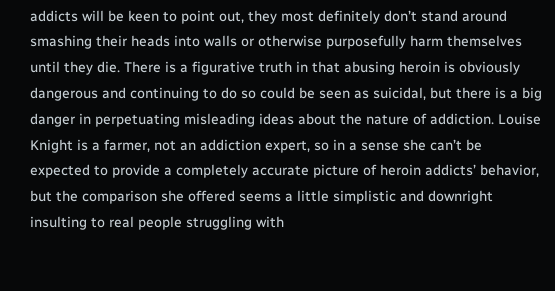addicts will be keen to point out, they most definitely don’t stand around smashing their heads into walls or otherwise purposefully harm themselves until they die. There is a figurative truth in that abusing heroin is obviously dangerous and continuing to do so could be seen as suicidal, but there is a big danger in perpetuating misleading ideas about the nature of addiction. Louise Knight is a farmer, not an addiction expert, so in a sense she can’t be expected to provide a completely accurate picture of heroin addicts’ behavior, but the comparison she offered seems a little simplistic and downright insulting to real people struggling with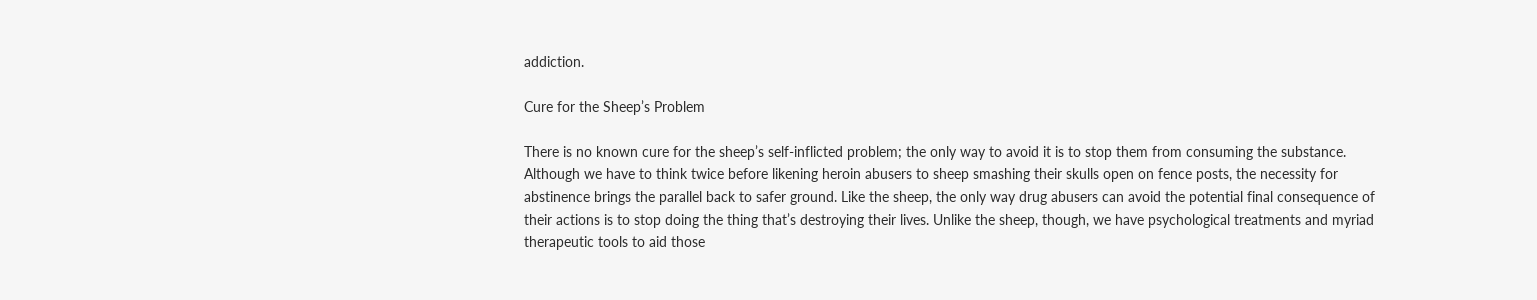addiction.

Cure for the Sheep’s Problem

There is no known cure for the sheep’s self-inflicted problem; the only way to avoid it is to stop them from consuming the substance. Although we have to think twice before likening heroin abusers to sheep smashing their skulls open on fence posts, the necessity for abstinence brings the parallel back to safer ground. Like the sheep, the only way drug abusers can avoid the potential final consequence of their actions is to stop doing the thing that’s destroying their lives. Unlike the sheep, though, we have psychological treatments and myriad therapeutic tools to aid those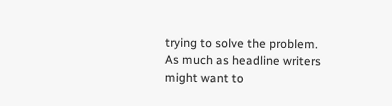trying to solve the problem. As much as headline writers might want to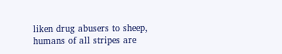liken drug abusers to sheep, humans of all stripes are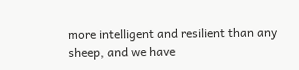more intelligent and resilient than any sheep, and we have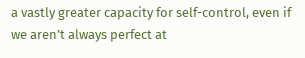a vastly greater capacity for self-control, even if we aren’t always perfect at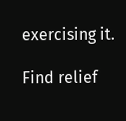exercising it.

Find relief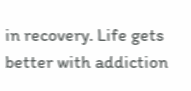in recovery. Life gets better with addiction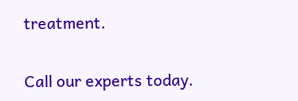treatment.

Call our experts today.